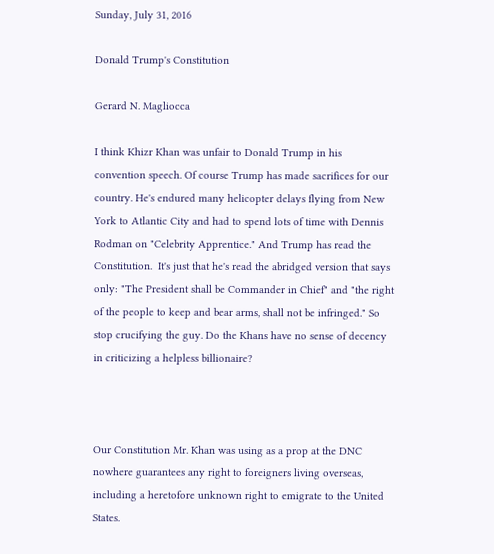Sunday, July 31, 2016

Donald Trump's Constitution

Gerard N. Magliocca

I think Khizr Khan was unfair to Donald Trump in his convention speech. Of course Trump has made sacrifices for our country. He's endured many helicopter delays flying from New York to Atlantic City and had to spend lots of time with Dennis Rodman on "Celebrity Apprentice." And Trump has read the Constitution.  It's just that he's read the abridged version that says only: "The President shall be Commander in Chief" and "the right of the people to keep and bear arms, shall not be infringed." So stop crucifying the guy. Do the Khans have no sense of decency in criticizing a helpless billionaire?



Our Constitution Mr. Khan was using as a prop at the DNC nowhere guarantees any right to foreigners living overseas, including a heretofore unknown right to emigrate to the United States.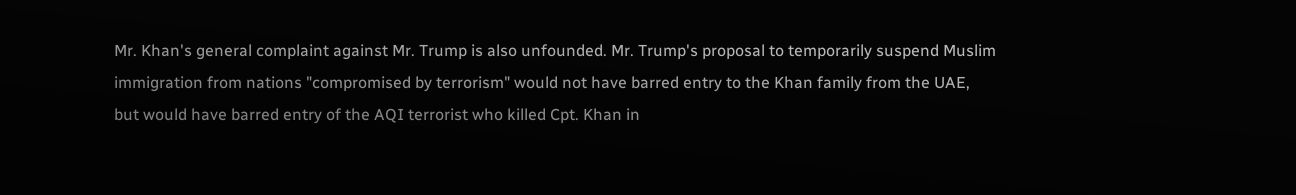Mr. Khan's general complaint against Mr. Trump is also unfounded. Mr. Trump's proposal to temporarily suspend Muslim immigration from nations "compromised by terrorism" would not have barred entry to the Khan family from the UAE, but would have barred entry of the AQI terrorist who killed Cpt. Khan in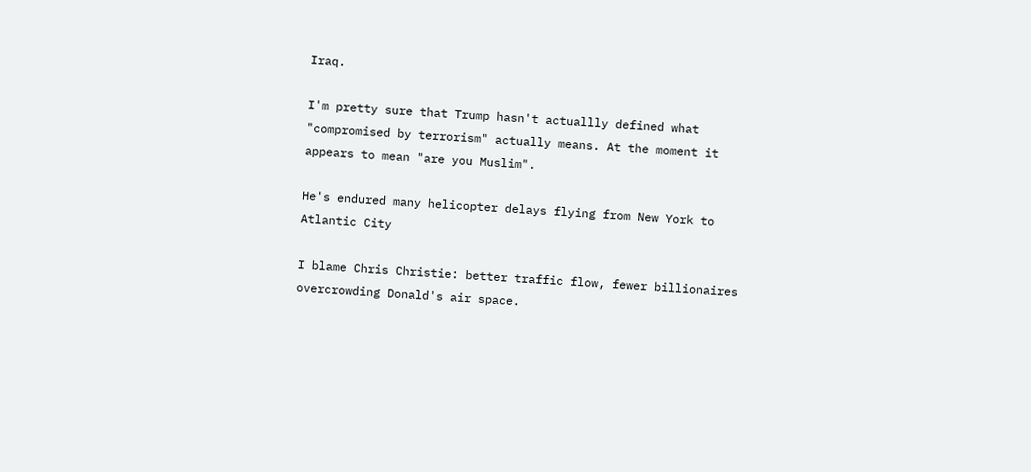Iraq.

I'm pretty sure that Trump hasn't actuallly defined what "compromised by terrorism" actually means. At the moment it appears to mean "are you Muslim".

He's endured many helicopter delays flying from New York to Atlantic City

I blame Chris Christie: better traffic flow, fewer billionaires overcrowding Donald's air space.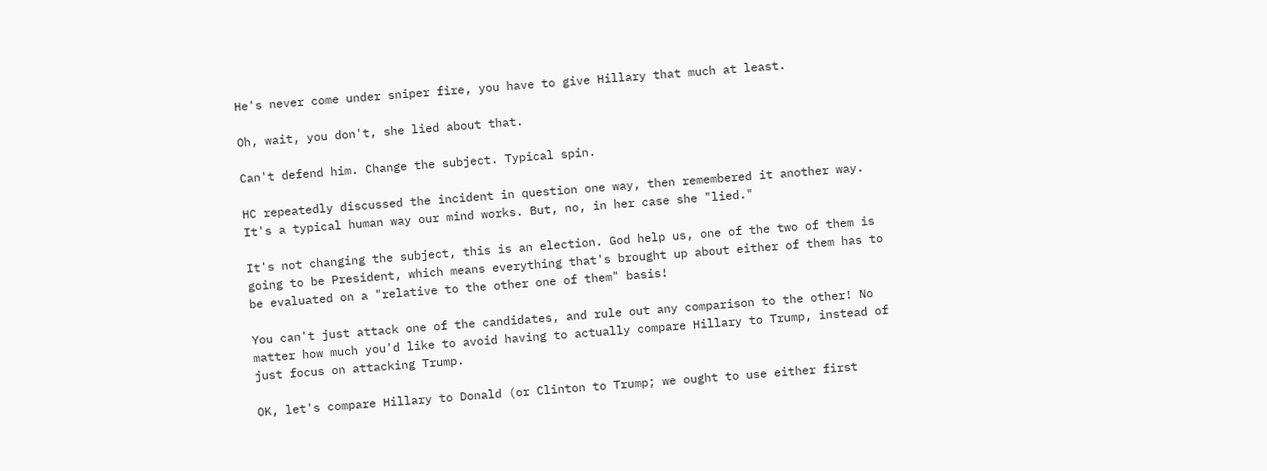He's never come under sniper fire, you have to give Hillary that much at least.

Oh, wait, you don't, she lied about that.

Can't defend him. Change the subject. Typical spin.

HC repeatedly discussed the incident in question one way, then remembered it another way. It's a typical human way our mind works. But, no, in her case she "lied."

It's not changing the subject, this is an election. God help us, one of the two of them is going to be President, which means everything that's brought up about either of them has to be evaluated on a "relative to the other one of them" basis!

You can't just attack one of the candidates, and rule out any comparison to the other! No matter how much you'd like to avoid having to actually compare Hillary to Trump, instead of just focus on attacking Trump.

OK, let's compare Hillary to Donald (or Clinton to Trump; we ought to use either first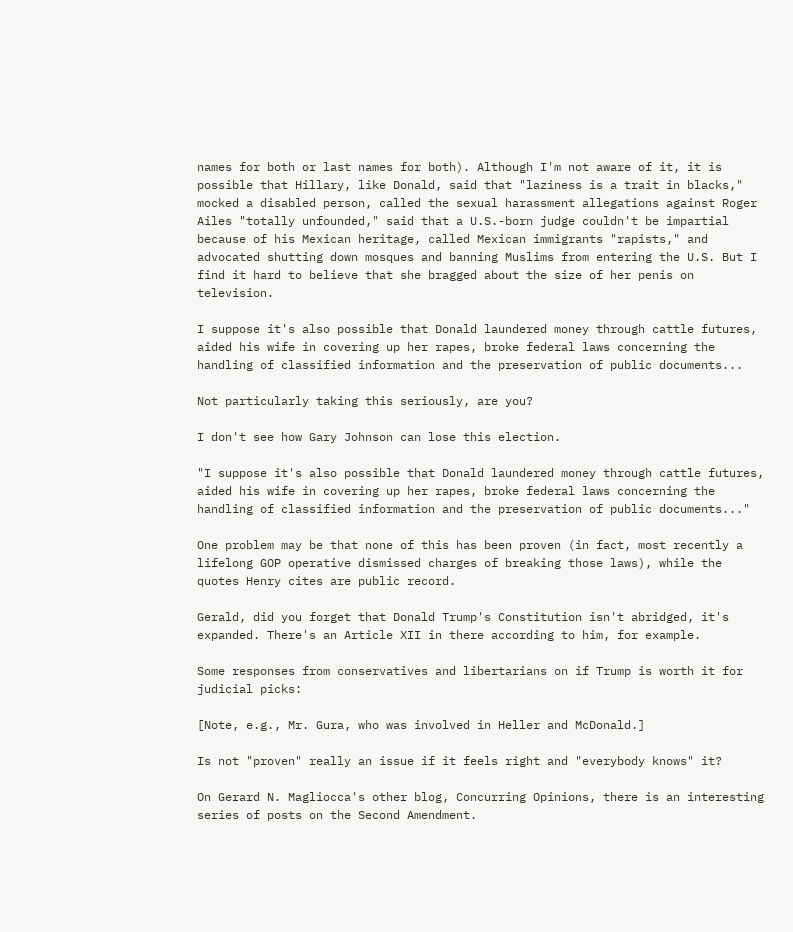names for both or last names for both). Although I'm not aware of it, it is possible that Hillary, like Donald, said that "laziness is a trait in blacks," mocked a disabled person, called the sexual harassment allegations against Roger Ailes "totally unfounded," said that a U.S.-born judge couldn't be impartial because of his Mexican heritage, called Mexican immigrants "rapists," and advocated shutting down mosques and banning Muslims from entering the U.S. But I find it hard to believe that she bragged about the size of her penis on television.

I suppose it's also possible that Donald laundered money through cattle futures, aided his wife in covering up her rapes, broke federal laws concerning the handling of classified information and the preservation of public documents...

Not particularly taking this seriously, are you?

I don't see how Gary Johnson can lose this election.

"I suppose it's also possible that Donald laundered money through cattle futures, aided his wife in covering up her rapes, broke federal laws concerning the handling of classified information and the preservation of public documents..."

One problem may be that none of this has been proven (in fact, most recently a lifelong GOP operative dismissed charges of breaking those laws), while the quotes Henry cites are public record.

Gerald, did you forget that Donald Trump's Constitution isn't abridged, it's expanded. There's an Article XII in there according to him, for example.

Some responses from conservatives and libertarians on if Trump is worth it for judicial picks:

[Note, e.g., Mr. Gura, who was involved in Heller and McDonald.]

Is not "proven" really an issue if it feels right and "everybody knows" it?

On Gerard N. Magliocca's other blog, Concurring Opinions, there is an interesting series of posts on the Second Amendment.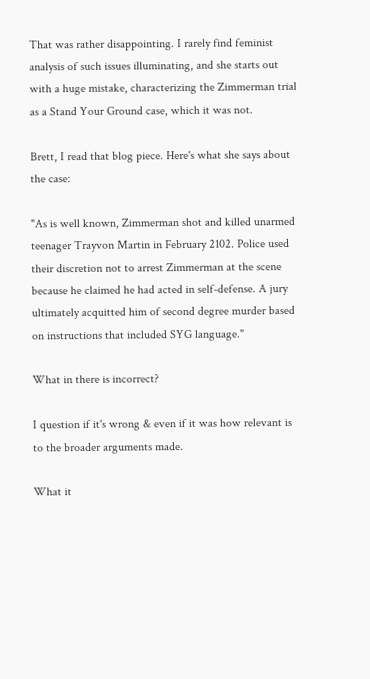That was rather disappointing. I rarely find feminist analysis of such issues illuminating, and she starts out with a huge mistake, characterizing the Zimmerman trial as a Stand Your Ground case, which it was not.

Brett, I read that blog piece. Here's what she says about the case:

"As is well known, Zimmerman shot and killed unarmed teenager Trayvon Martin in February 2102. Police used their discretion not to arrest Zimmerman at the scene because he claimed he had acted in self-defense. A jury ultimately acquitted him of second degree murder based on instructions that included SYG language."

What in there is incorrect?

I question if it's wrong & even if it was how relevant is to the broader arguments made.

What it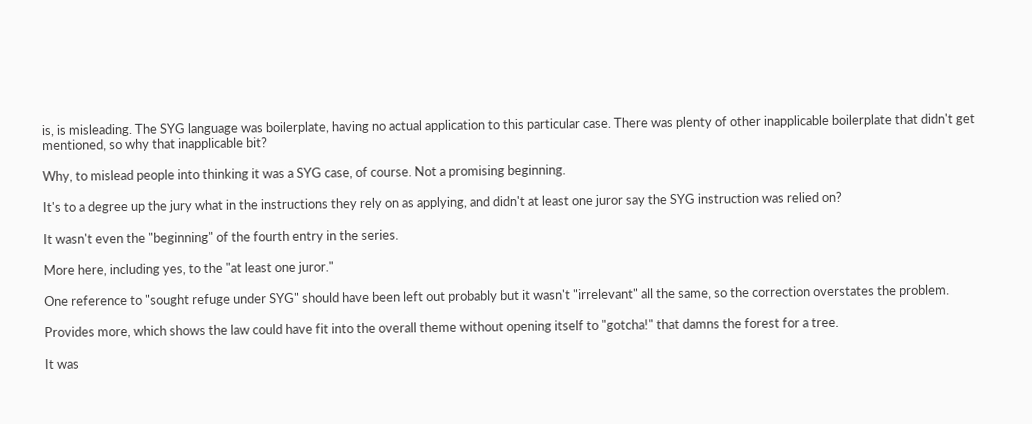is, is misleading. The SYG language was boilerplate, having no actual application to this particular case. There was plenty of other inapplicable boilerplate that didn't get mentioned, so why that inapplicable bit?

Why, to mislead people into thinking it was a SYG case, of course. Not a promising beginning.

It's to a degree up the jury what in the instructions they rely on as applying, and didn't at least one juror say the SYG instruction was relied on?

It wasn't even the "beginning" of the fourth entry in the series.

More here, including yes, to the "at least one juror."

One reference to "sought refuge under SYG" should have been left out probably but it wasn't "irrelevant" all the same, so the correction overstates the problem.

Provides more, which shows the law could have fit into the overall theme without opening itself to "gotcha!" that damns the forest for a tree.

It was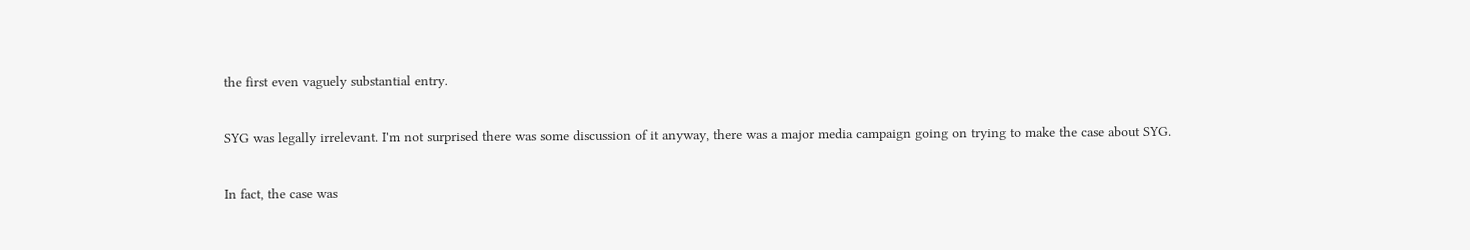the first even vaguely substantial entry.

SYG was legally irrelevant. I'm not surprised there was some discussion of it anyway, there was a major media campaign going on trying to make the case about SYG.

In fact, the case was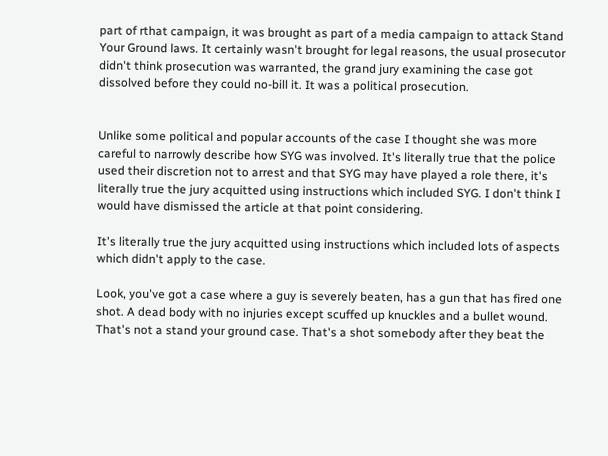part of rthat campaign, it was brought as part of a media campaign to attack Stand Your Ground laws. It certainly wasn't brought for legal reasons, the usual prosecutor didn't think prosecution was warranted, the grand jury examining the case got dissolved before they could no-bill it. It was a political prosecution.


Unlike some political and popular accounts of the case I thought she was more careful to narrowly describe how SYG was involved. It's literally true that the police used their discretion not to arrest and that SYG may have played a role there, it's literally true the jury acquitted using instructions which included SYG. I don't think I would have dismissed the article at that point considering.

It's literally true the jury acquitted using instructions which included lots of aspects which didn't apply to the case.

Look, you've got a case where a guy is severely beaten, has a gun that has fired one shot. A dead body with no injuries except scuffed up knuckles and a bullet wound. That's not a stand your ground case. That's a shot somebody after they beat the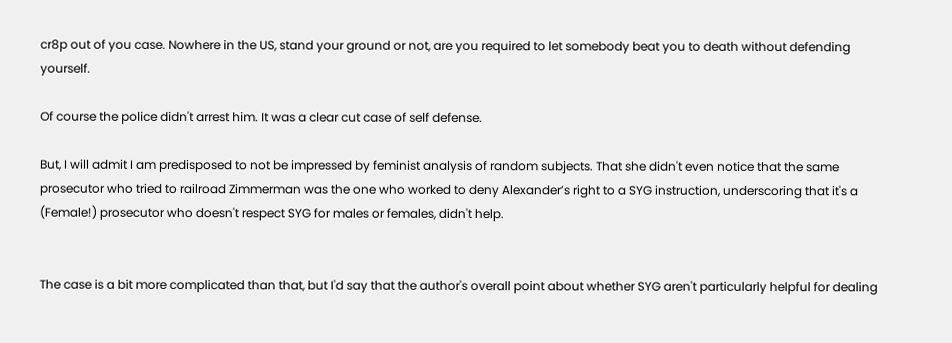cr8p out of you case. Nowhere in the US, stand your ground or not, are you required to let somebody beat you to death without defending yourself.

Of course the police didn't arrest him. It was a clear cut case of self defense.

But, I will admit I am predisposed to not be impressed by feminist analysis of random subjects. That she didn't even notice that the same prosecutor who tried to railroad Zimmerman was the one who worked to deny Alexander’s right to a SYG instruction, underscoring that it's a (Female!) prosecutor who doesn't respect SYG for males or females, didn't help.


The case is a bit more complicated than that, but I'd say that the author's overall point about whether SYG aren't particularly helpful for dealing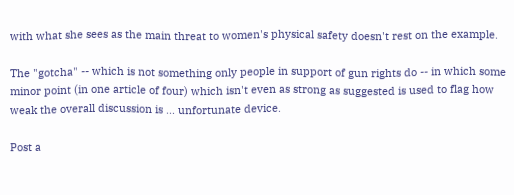with what she sees as the main threat to women's physical safety doesn't rest on the example.

The "gotcha" -- which is not something only people in support of gun rights do -- in which some minor point (in one article of four) which isn't even as strong as suggested is used to flag how weak the overall discussion is ... unfortunate device.

Post a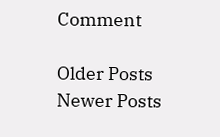Comment

Older Posts
Newer Posts